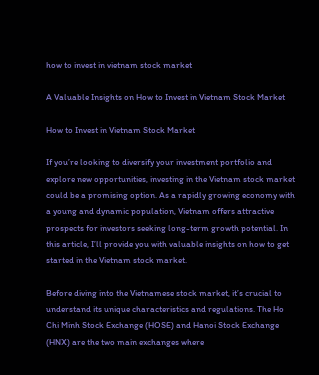how to invest in vietnam stock market

A Valuable Insights on How to Invest in Vietnam Stock Market

How to Invest in Vietnam Stock Market

If you’re looking to diversify your investment portfolio and explore new opportunities, investing in the Vietnam stock market could be a promising option. As a rapidly growing economy with a young and dynamic population, Vietnam offers attractive prospects for investors seeking long-term growth potential. In this article, I’ll provide you with valuable insights on how to get started in the Vietnam stock market.

Before diving into the Vietnamese stock market, it’s crucial to understand its unique characteristics and regulations. The Ho Chi Minh Stock Exchange (HOSE) and Hanoi Stock Exchange (HNX) are the two main exchanges where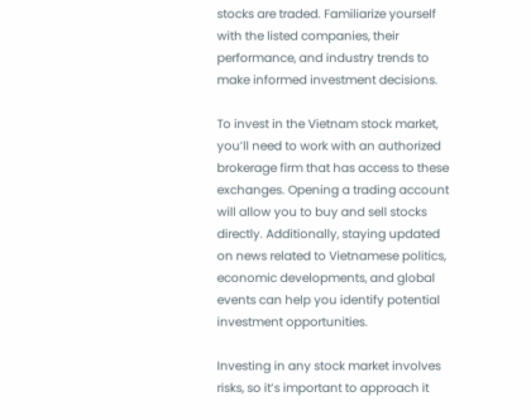stocks are traded. Familiarize yourself with the listed companies, their performance, and industry trends to make informed investment decisions.

To invest in the Vietnam stock market, you’ll need to work with an authorized brokerage firm that has access to these exchanges. Opening a trading account will allow you to buy and sell stocks directly. Additionally, staying updated on news related to Vietnamese politics, economic developments, and global events can help you identify potential investment opportunities.

Investing in any stock market involves risks, so it’s important to approach it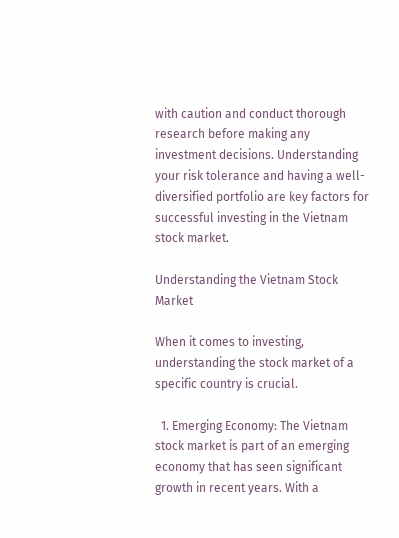with caution and conduct thorough research before making any investment decisions. Understanding your risk tolerance and having a well-diversified portfolio are key factors for successful investing in the Vietnam stock market.

Understanding the Vietnam Stock Market

When it comes to investing, understanding the stock market of a specific country is crucial.

  1. Emerging Economy: The Vietnam stock market is part of an emerging economy that has seen significant growth in recent years. With a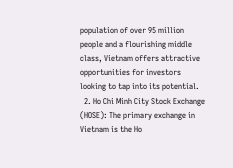population of over 95 million people and a flourishing middle class, Vietnam offers attractive opportunities for investors looking to tap into its potential.
  2. Ho Chi Minh City Stock Exchange (HOSE): The primary exchange in Vietnam is the Ho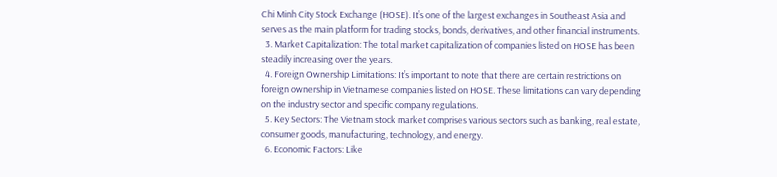Chi Minh City Stock Exchange (HOSE). It’s one of the largest exchanges in Southeast Asia and serves as the main platform for trading stocks, bonds, derivatives, and other financial instruments.
  3. Market Capitalization: The total market capitalization of companies listed on HOSE has been steadily increasing over the years.
  4. Foreign Ownership Limitations: It’s important to note that there are certain restrictions on foreign ownership in Vietnamese companies listed on HOSE. These limitations can vary depending on the industry sector and specific company regulations.
  5. Key Sectors: The Vietnam stock market comprises various sectors such as banking, real estate, consumer goods, manufacturing, technology, and energy.
  6. Economic Factors: Like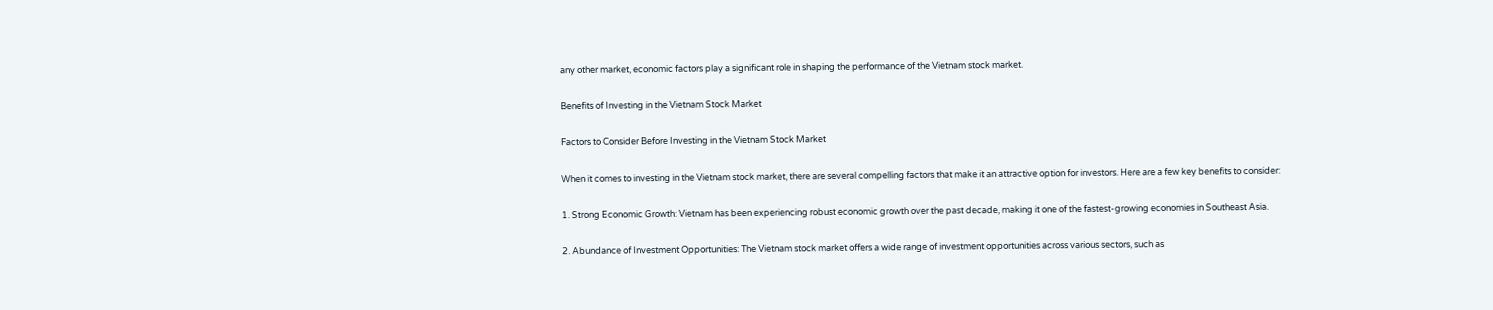any other market, economic factors play a significant role in shaping the performance of the Vietnam stock market.

Benefits of Investing in the Vietnam Stock Market

Factors to Consider Before Investing in the Vietnam Stock Market

When it comes to investing in the Vietnam stock market, there are several compelling factors that make it an attractive option for investors. Here are a few key benefits to consider:

1. Strong Economic Growth: Vietnam has been experiencing robust economic growth over the past decade, making it one of the fastest-growing economies in Southeast Asia.

2. Abundance of Investment Opportunities: The Vietnam stock market offers a wide range of investment opportunities across various sectors, such as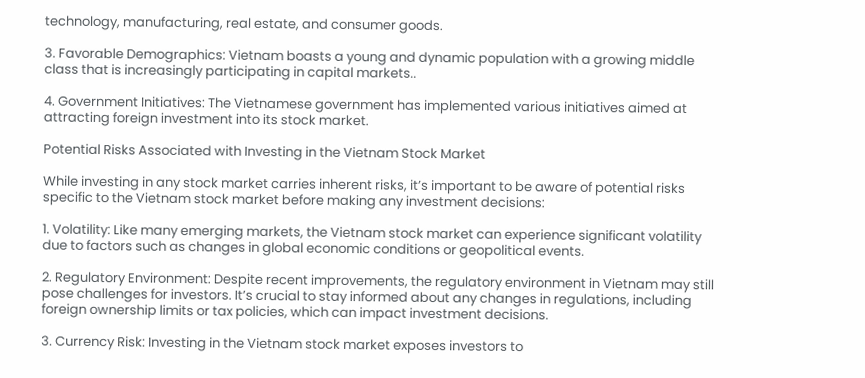technology, manufacturing, real estate, and consumer goods.

3. Favorable Demographics: Vietnam boasts a young and dynamic population with a growing middle class that is increasingly participating in capital markets..

4. Government Initiatives: The Vietnamese government has implemented various initiatives aimed at attracting foreign investment into its stock market.

Potential Risks Associated with Investing in the Vietnam Stock Market

While investing in any stock market carries inherent risks, it’s important to be aware of potential risks specific to the Vietnam stock market before making any investment decisions:

1. Volatility: Like many emerging markets, the Vietnam stock market can experience significant volatility due to factors such as changes in global economic conditions or geopolitical events.

2. Regulatory Environment: Despite recent improvements, the regulatory environment in Vietnam may still pose challenges for investors. It’s crucial to stay informed about any changes in regulations, including foreign ownership limits or tax policies, which can impact investment decisions.

3. Currency Risk: Investing in the Vietnam stock market exposes investors to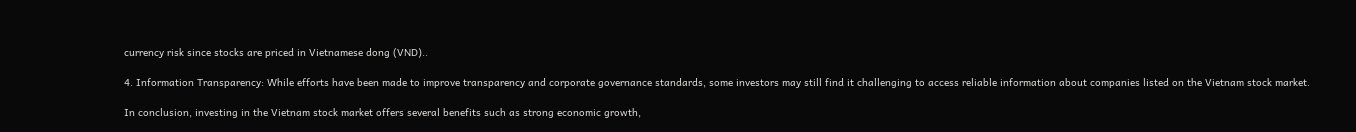currency risk since stocks are priced in Vietnamese dong (VND)..

4. Information Transparency: While efforts have been made to improve transparency and corporate governance standards, some investors may still find it challenging to access reliable information about companies listed on the Vietnam stock market.

In conclusion, investing in the Vietnam stock market offers several benefits such as strong economic growth,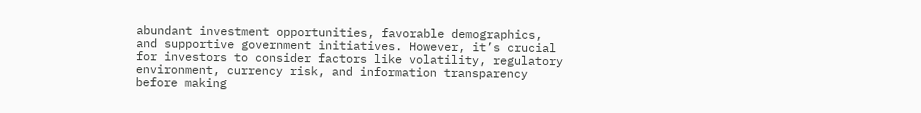abundant investment opportunities, favorable demographics, and supportive government initiatives. However, it’s crucial for investors to consider factors like volatility, regulatory environment, currency risk, and information transparency before making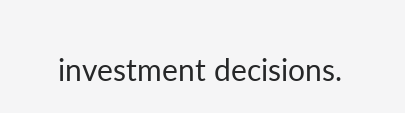investment decisions.